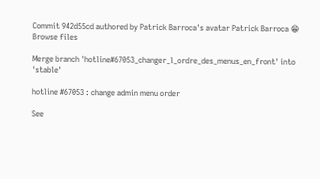Commit 942d55cd authored by Patrick Barroca's avatar Patrick Barroca 😁
Browse files

Merge branch 'hotline#67053_changer_l_ordre_des_menus_en_front' into 'stable'

hotline #67053 : change admin menu order

See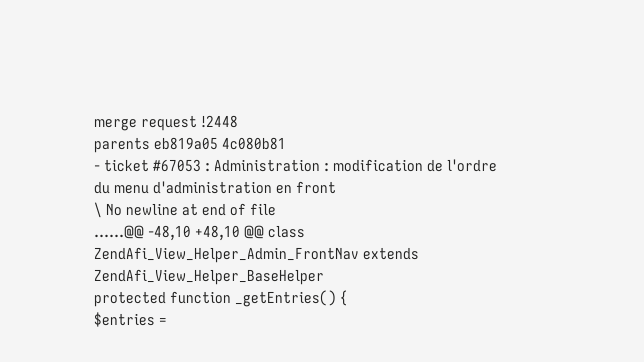merge request !2448
parents eb819a05 4c080b81
- ticket #67053 : Administration : modification de l'ordre du menu d'administration en front
\ No newline at end of file
......@@ -48,10 +48,10 @@ class ZendAfi_View_Helper_Admin_FrontNav extends ZendAfi_View_Helper_BaseHelper
protected function _getEntries() {
$entries =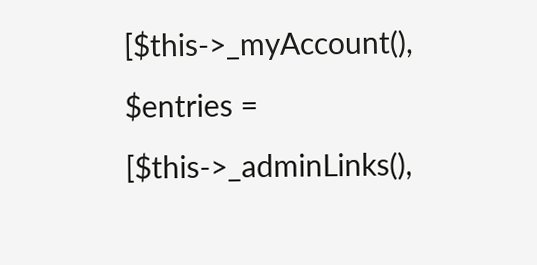[$this->_myAccount(),
$entries = [$this->_adminLinks(),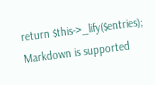return $this->_lify($entries);
Markdown is supported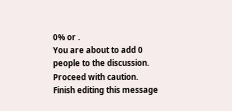0% or .
You are about to add 0 people to the discussion. Proceed with caution.
Finish editing this message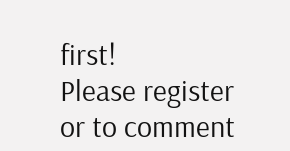first!
Please register or to comment